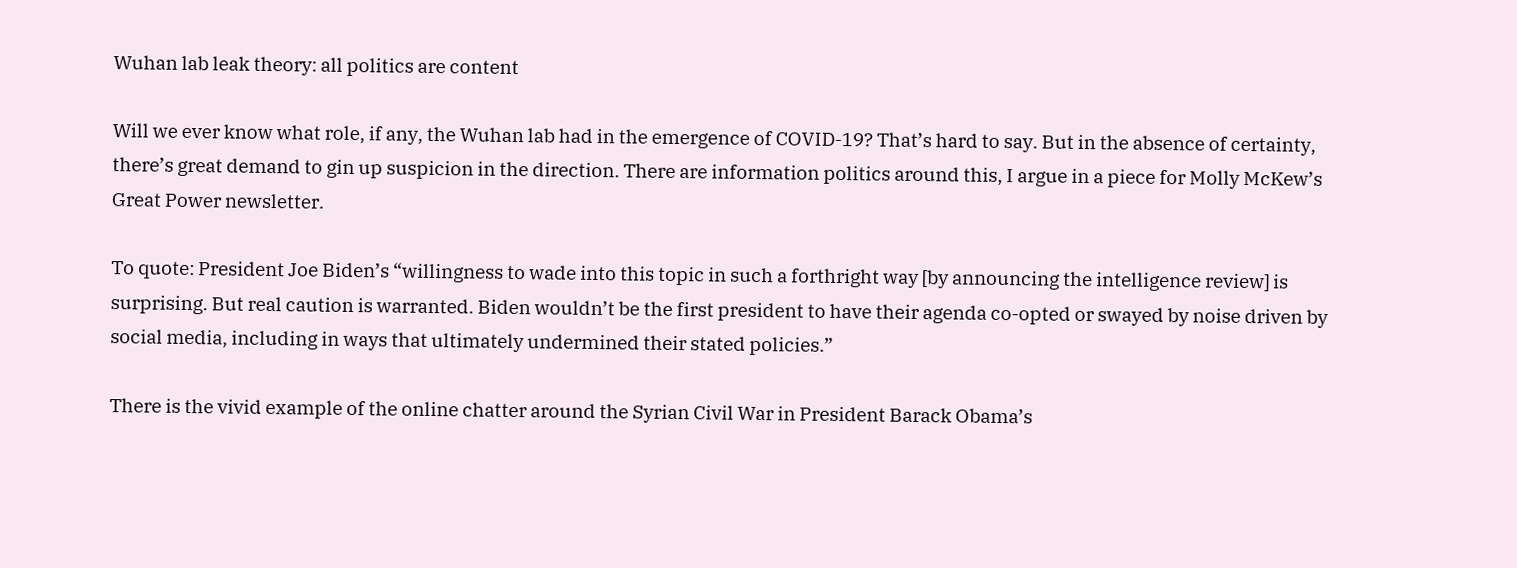Wuhan lab leak theory: all politics are content

Will we ever know what role, if any, the Wuhan lab had in the emergence of COVID-19? That’s hard to say. But in the absence of certainty, there’s great demand to gin up suspicion in the direction. There are information politics around this, I argue in a piece for Molly McKew’s Great Power newsletter.

To quote: President Joe Biden’s “willingness to wade into this topic in such a forthright way [by announcing the intelligence review] is surprising. But real caution is warranted. Biden wouldn’t be the first president to have their agenda co-opted or swayed by noise driven by social media, including in ways that ultimately undermined their stated policies.”

There is the vivid example of the online chatter around the Syrian Civil War in President Barack Obama’s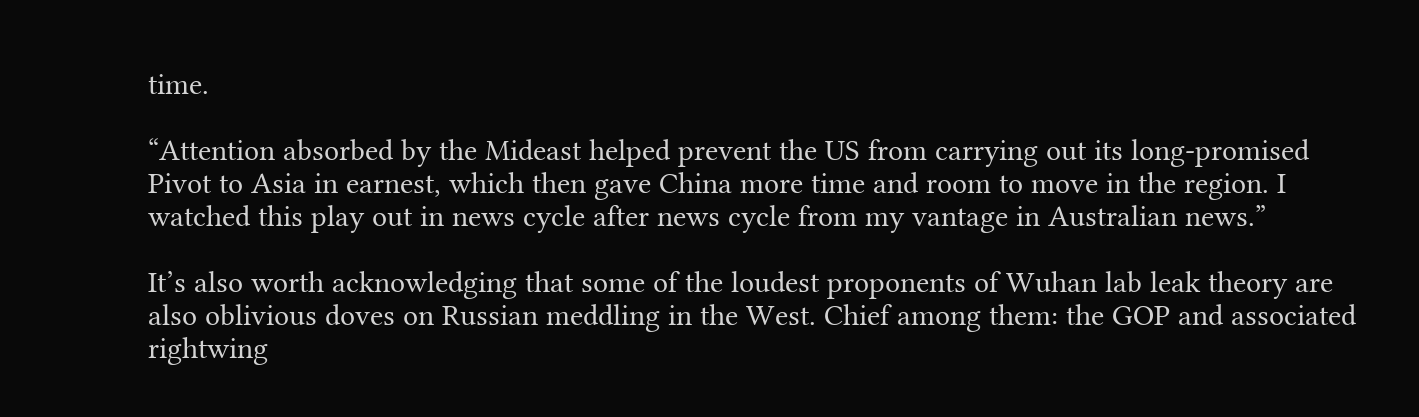time.

“Attention absorbed by the Mideast helped prevent the US from carrying out its long-promised Pivot to Asia in earnest, which then gave China more time and room to move in the region. I watched this play out in news cycle after news cycle from my vantage in Australian news.”

It’s also worth acknowledging that some of the loudest proponents of Wuhan lab leak theory are also oblivious doves on Russian meddling in the West. Chief among them: the GOP and associated rightwing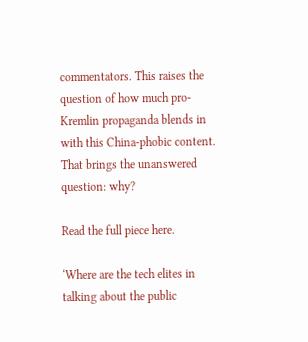commentators. This raises the question of how much pro-Kremlin propaganda blends in with this China-phobic content. That brings the unanswered question: why?

Read the full piece here.

‘Where are the tech elites in talking about the public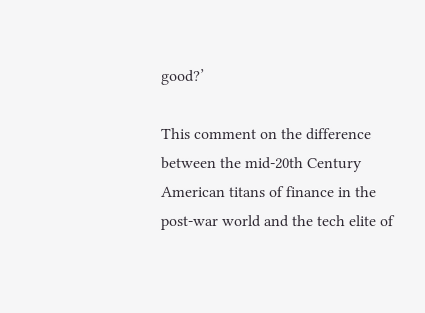good?’

This comment on the difference between the mid-20th Century American titans of finance in the post-war world and the tech elite of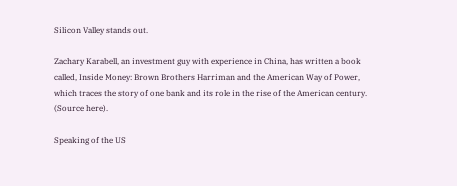Silicon Valley stands out.

Zachary Karabell, an investment guy with experience in China, has written a book called, Inside Money: Brown Brothers Harriman and the American Way of Power, which traces the story of one bank and its role in the rise of the American century. (Source here).

Speaking of the US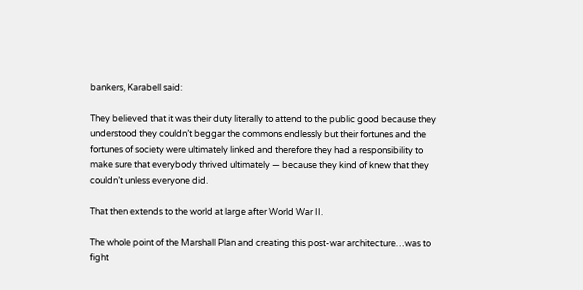bankers, Karabell said:

They believed that it was their duty literally to attend to the public good because they understood they couldn’t beggar the commons endlessly but their fortunes and the fortunes of society were ultimately linked and therefore they had a responsibility to make sure that everybody thrived ultimately — because they kind of knew that they couldn’t unless everyone did.

That then extends to the world at large after World War II.

The whole point of the Marshall Plan and creating this post-war architecture…was to fight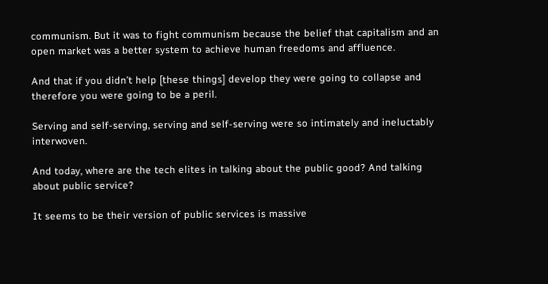communism. But it was to fight communism because the belief that capitalism and an open market was a better system to achieve human freedoms and affluence.

And that if you didn’t help [these things] develop they were going to collapse and therefore you were going to be a peril.

Serving and self-serving, serving and self-serving were so intimately and ineluctably interwoven.

And today, where are the tech elites in talking about the public good? And talking about public service?

It seems to be their version of public services is massive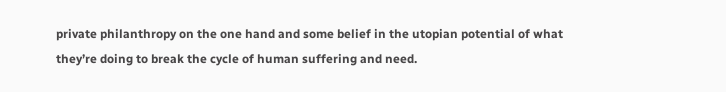private philanthropy on the one hand and some belief in the utopian potential of what they’re doing to break the cycle of human suffering and need.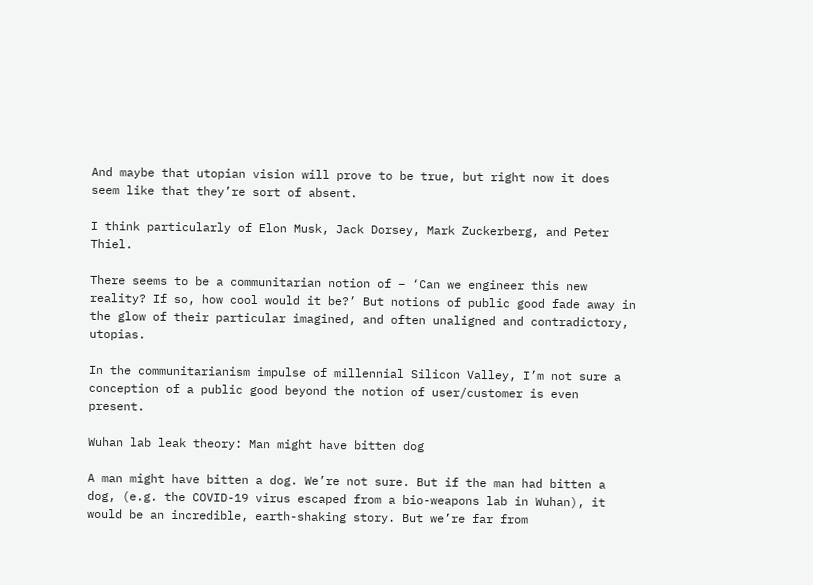And maybe that utopian vision will prove to be true, but right now it does seem like that they’re sort of absent.

I think particularly of Elon Musk, Jack Dorsey, Mark Zuckerberg, and Peter Thiel.

There seems to be a communitarian notion of – ‘Can we engineer this new reality? If so, how cool would it be?’ But notions of public good fade away in the glow of their particular imagined, and often unaligned and contradictory, utopias.

In the communitarianism impulse of millennial Silicon Valley, I’m not sure a conception of a public good beyond the notion of user/customer is even present.

Wuhan lab leak theory: Man might have bitten dog

A man might have bitten a dog. We’re not sure. But if the man had bitten a dog, (e.g. the COVID-19 virus escaped from a bio-weapons lab in Wuhan), it would be an incredible, earth-shaking story. But we’re far from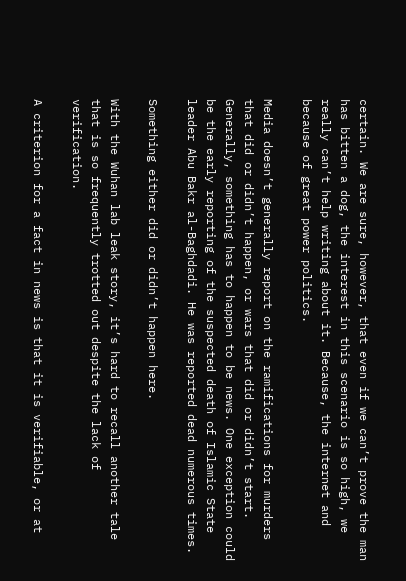certain. We are sure, however, that even if we can’t prove the man has bitten a dog, the interest in this scenario is so high, we really can’t help writing about it. Because, the internet and because of great power politics.

Media doesn’t generally report on the ramifications for murders that did or didn’t happen, or wars that did or didn’t start. Generally, something has to happen to be news. One exception could be the early reporting of the suspected death of Islamic State leader Abu Bakr al-Baghdadi. He was reported dead numerous times.

Something either did or didn’t happen here.

With the Wuhan lab leak story, it’s hard to recall another tale that is so frequently trotted out despite the lack of verification.

A criterion for a fact in news is that it is verifiable, or at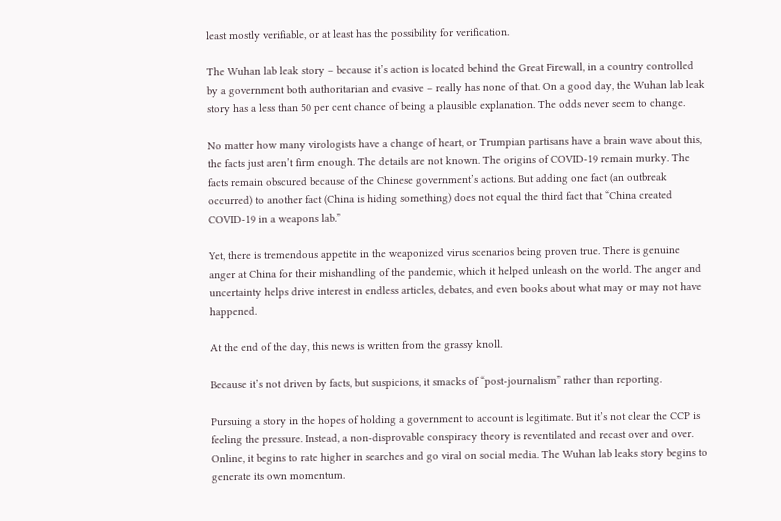least mostly verifiable, or at least has the possibility for verification.

The Wuhan lab leak story – because it’s action is located behind the Great Firewall, in a country controlled by a government both authoritarian and evasive – really has none of that. On a good day, the Wuhan lab leak story has a less than 50 per cent chance of being a plausible explanation. The odds never seem to change.

No matter how many virologists have a change of heart, or Trumpian partisans have a brain wave about this, the facts just aren’t firm enough. The details are not known. The origins of COVID-19 remain murky. The facts remain obscured because of the Chinese government’s actions. But adding one fact (an outbreak occurred) to another fact (China is hiding something) does not equal the third fact that “China created COVID-19 in a weapons lab.”

Yet, there is tremendous appetite in the weaponized virus scenarios being proven true. There is genuine anger at China for their mishandling of the pandemic, which it helped unleash on the world. The anger and uncertainty helps drive interest in endless articles, debates, and even books about what may or may not have happened.

At the end of the day, this news is written from the grassy knoll.

Because it’s not driven by facts, but suspicions, it smacks of “post-journalism” rather than reporting.

Pursuing a story in the hopes of holding a government to account is legitimate. But it’s not clear the CCP is feeling the pressure. Instead, a non-disprovable conspiracy theory is reventilated and recast over and over. Online, it begins to rate higher in searches and go viral on social media. The Wuhan lab leaks story begins to generate its own momentum.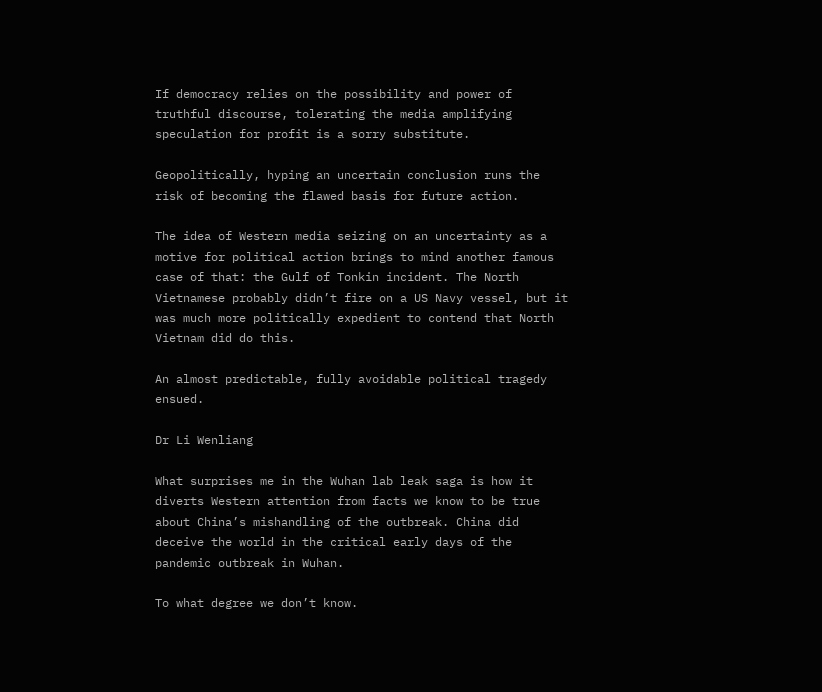If democracy relies on the possibility and power of truthful discourse, tolerating the media amplifying speculation for profit is a sorry substitute.

Geopolitically, hyping an uncertain conclusion runs the risk of becoming the flawed basis for future action.

The idea of Western media seizing on an uncertainty as a motive for political action brings to mind another famous case of that: the Gulf of Tonkin incident. The North Vietnamese probably didn’t fire on a US Navy vessel, but it was much more politically expedient to contend that North Vietnam did do this.

An almost predictable, fully avoidable political tragedy ensued.

Dr Li Wenliang

What surprises me in the Wuhan lab leak saga is how it diverts Western attention from facts we know to be true about China’s mishandling of the outbreak. China did deceive the world in the critical early days of the pandemic outbreak in Wuhan.

To what degree we don’t know.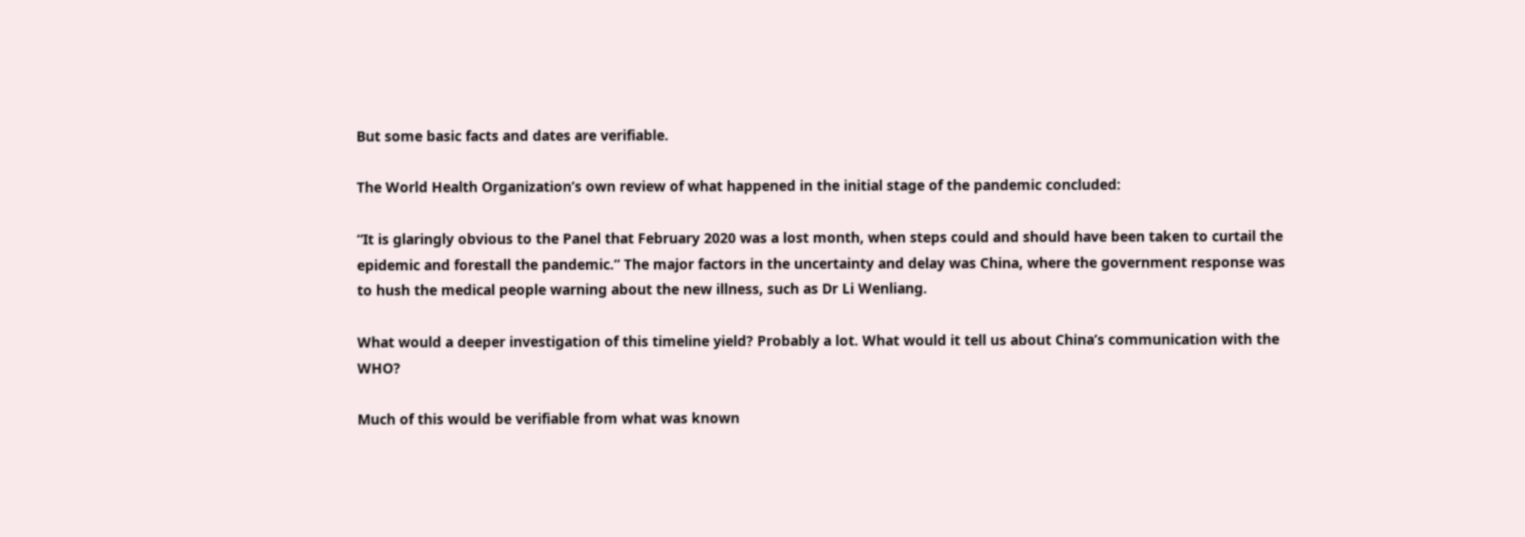But some basic facts and dates are verifiable.

The World Health Organization’s own review of what happened in the initial stage of the pandemic concluded:

“It is glaringly obvious to the Panel that February 2020 was a lost month, when steps could and should have been taken to curtail the epidemic and forestall the pandemic.” The major factors in the uncertainty and delay was China, where the government response was to hush the medical people warning about the new illness, such as Dr Li Wenliang.

What would a deeper investigation of this timeline yield? Probably a lot. What would it tell us about China’s communication with the WHO?

Much of this would be verifiable from what was known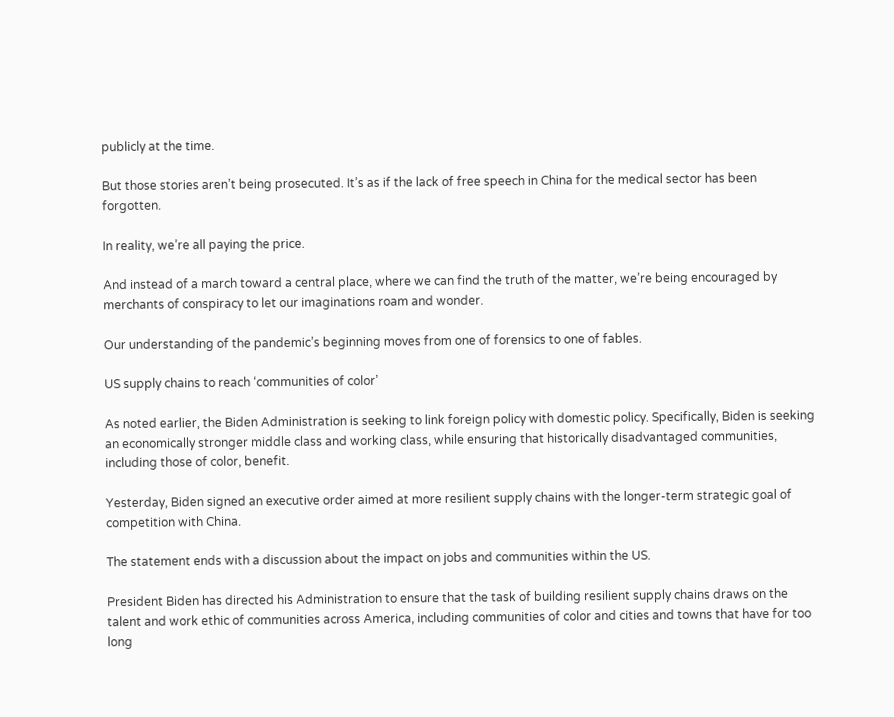publicly at the time.

But those stories aren’t being prosecuted. It’s as if the lack of free speech in China for the medical sector has been forgotten.

In reality, we’re all paying the price.

And instead of a march toward a central place, where we can find the truth of the matter, we’re being encouraged by merchants of conspiracy to let our imaginations roam and wonder.

Our understanding of the pandemic’s beginning moves from one of forensics to one of fables.

US supply chains to reach ‘communities of color’

As noted earlier, the Biden Administration is seeking to link foreign policy with domestic policy. Specifically, Biden is seeking an economically stronger middle class and working class, while ensuring that historically disadvantaged communities, including those of color, benefit.

Yesterday, Biden signed an executive order aimed at more resilient supply chains with the longer-term strategic goal of competition with China.

The statement ends with a discussion about the impact on jobs and communities within the US.

President Biden has directed his Administration to ensure that the task of building resilient supply chains draws on the talent and work ethic of communities across America, including communities of color and cities and towns that have for too long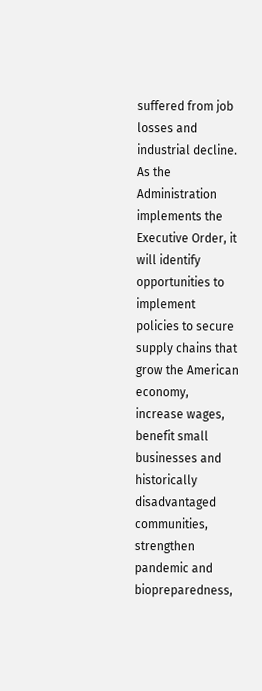suffered from job losses and industrial decline. As the Administration implements the Executive Order, it will identify opportunities to implement policies to secure supply chains that grow the American economy, increase wages, benefit small businesses and historically disadvantaged communities, strengthen pandemic and biopreparedness,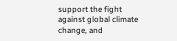support the fight against global climate change, and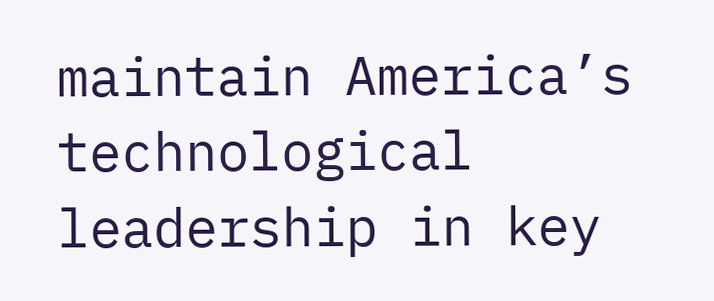maintain America’s technological leadership in key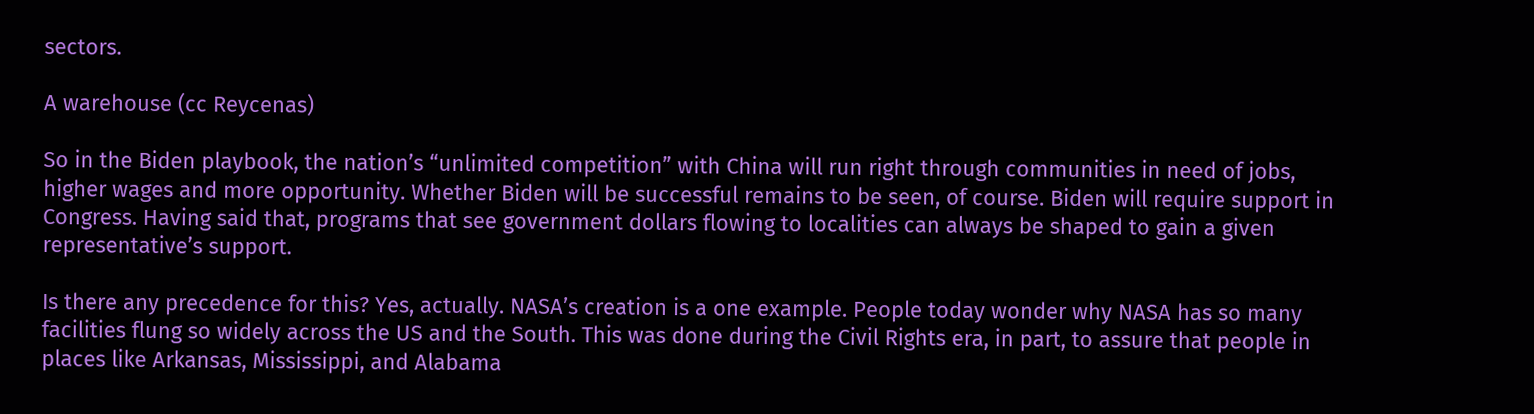sectors.

A warehouse (cc Reycenas)

So in the Biden playbook, the nation’s “unlimited competition” with China will run right through communities in need of jobs, higher wages and more opportunity. Whether Biden will be successful remains to be seen, of course. Biden will require support in Congress. Having said that, programs that see government dollars flowing to localities can always be shaped to gain a given representative’s support.

Is there any precedence for this? Yes, actually. NASA’s creation is a one example. People today wonder why NASA has so many facilities flung so widely across the US and the South. This was done during the Civil Rights era, in part, to assure that people in places like Arkansas, Mississippi, and Alabama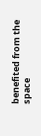benefited from the space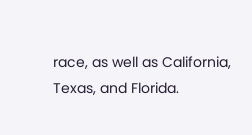race, as well as California, Texas, and Florida.